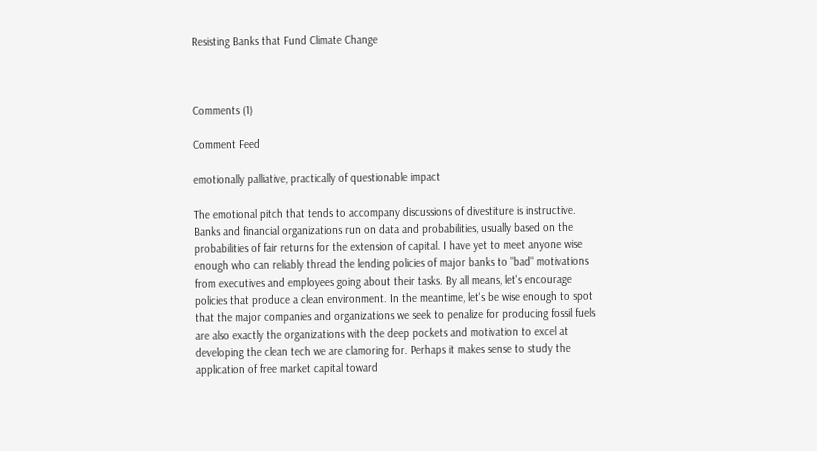Resisting Banks that Fund Climate Change



Comments (1)

Comment Feed

emotionally palliative, practically of questionable impact

The emotional pitch that tends to accompany discussions of divestiture is instructive. Banks and financial organizations run on data and probabilities, usually based on the probabilities of fair returns for the extension of capital. I have yet to meet anyone wise enough who can reliably thread the lending policies of major banks to "bad" motivations from executives and employees going about their tasks. By all means, let's encourage policies that produce a clean environment. In the meantime, let's be wise enough to spot that the major companies and organizations we seek to penalize for producing fossil fuels are also exactly the organizations with the deep pockets and motivation to excel at developing the clean tech we are clamoring for. Perhaps it makes sense to study the application of free market capital toward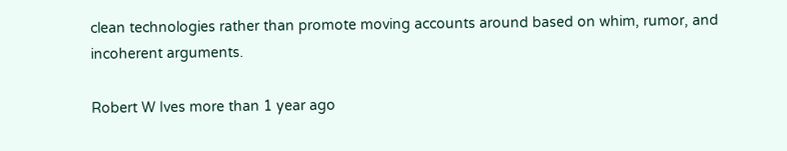clean technologies rather than promote moving accounts around based on whim, rumor, and incoherent arguments.

Robert W Ives more than 1 year ago